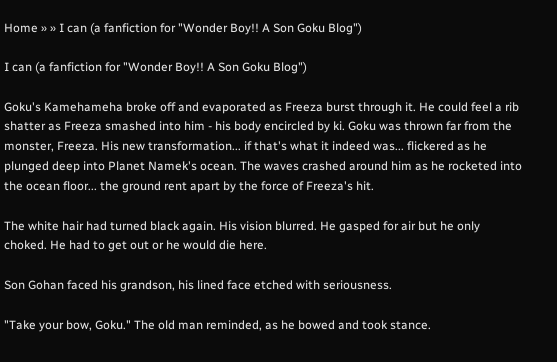Home » » I can (a fanfiction for "Wonder Boy!! A Son Goku Blog")

I can (a fanfiction for "Wonder Boy!! A Son Goku Blog")

Goku's Kamehameha broke off and evaporated as Freeza burst through it. He could feel a rib shatter as Freeza smashed into him - his body encircled by ki. Goku was thrown far from the monster, Freeza. His new transformation... if that's what it indeed was... flickered as he plunged deep into Planet Namek's ocean. The waves crashed around him as he rocketed into the ocean floor... the ground rent apart by the force of Freeza's hit.

The white hair had turned black again. His vision blurred. He gasped for air but he only choked. He had to get out or he would die here.

Son Gohan faced his grandson, his lined face etched with seriousness.

"Take your bow, Goku." The old man reminded, as he bowed and took stance.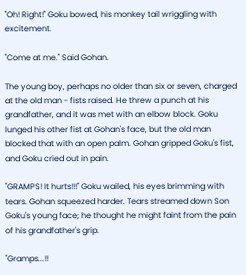"Oh! Right!" Goku bowed, his monkey tail wriggling with excitement.

"Come at me." Said Gohan.

The young boy, perhaps no older than six or seven, charged at the old man - fists raised. He threw a punch at his grandfather, and it was met with an elbow block. Goku lunged his other fist at Gohan's face, but the old man blocked that with an open palm. Gohan gripped Goku's fist, and Goku cried out in pain.

"GRAMPS! It hurts!!!" Goku wailed, his eyes brimming with tears. Gohan squeezed harder. Tears streamed down Son Goku's young face; he thought he might faint from the pain of his grandfather's grip.

"Gramps...!!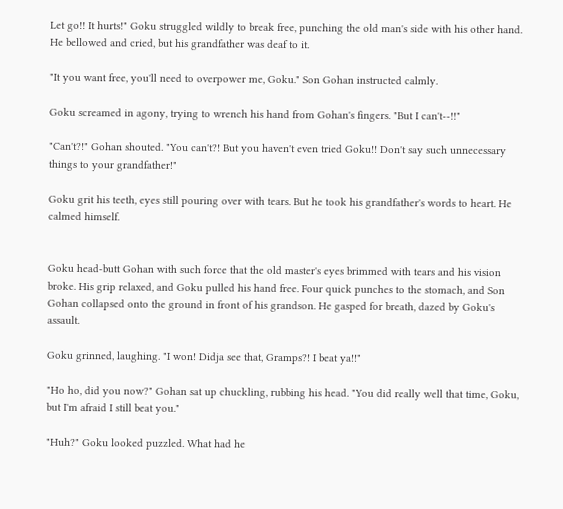Let go!! It hurts!" Goku struggled wildly to break free, punching the old man's side with his other hand. He bellowed and cried, but his grandfather was deaf to it.

"It you want free, you'll need to overpower me, Goku." Son Gohan instructed calmly.

Goku screamed in agony, trying to wrench his hand from Gohan's fingers. "But I can't--!!"

"Can't?!" Gohan shouted. "You can't?! But you haven't even tried Goku!! Don't say such unnecessary things to your grandfather!"

Goku grit his teeth, eyes still pouring over with tears. But he took his grandfather's words to heart. He calmed himself.


Goku head-butt Gohan with such force that the old master's eyes brimmed with tears and his vision broke. His grip relaxed, and Goku pulled his hand free. Four quick punches to the stomach, and Son Gohan collapsed onto the ground in front of his grandson. He gasped for breath, dazed by Goku's assault.

Goku grinned, laughing. "I won! Didja see that, Gramps?! I beat ya!!"

"Ho ho, did you now?" Gohan sat up chuckling, rubbing his head. "You did really well that time, Goku, but I'm afraid I still beat you."

"Huh?" Goku looked puzzled. What had he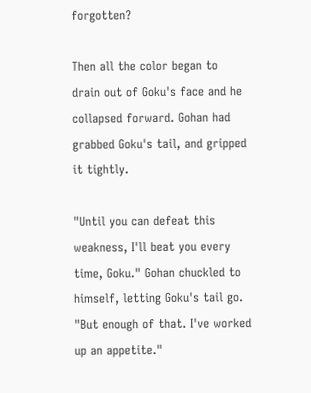forgotten?

Then all the color began to drain out of Goku's face and he collapsed forward. Gohan had grabbed Goku's tail, and gripped it tightly.

"Until you can defeat this weakness, I'll beat you every time, Goku." Gohan chuckled to himself, letting Goku's tail go. "But enough of that. I've worked up an appetite."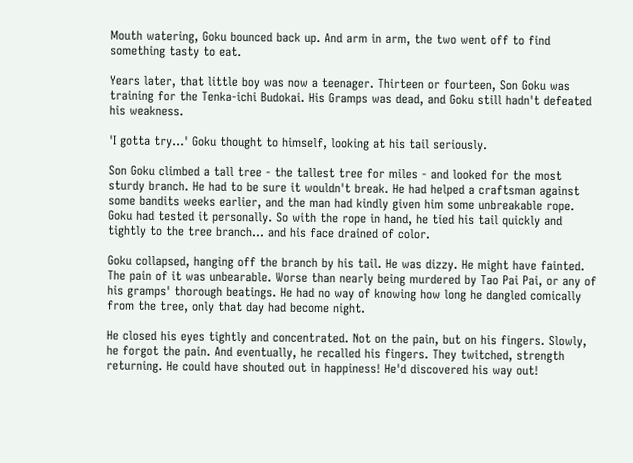Mouth watering, Goku bounced back up. And arm in arm, the two went off to find something tasty to eat.

Years later, that little boy was now a teenager. Thirteen or fourteen, Son Goku was training for the Tenka-ichi Budokai. His Gramps was dead, and Goku still hadn't defeated his weakness.

'I gotta try...' Goku thought to himself, looking at his tail seriously.

Son Goku climbed a tall tree - the tallest tree for miles - and looked for the most sturdy branch. He had to be sure it wouldn't break. He had helped a craftsman against some bandits weeks earlier, and the man had kindly given him some unbreakable rope. Goku had tested it personally. So with the rope in hand, he tied his tail quickly and tightly to the tree branch... and his face drained of color.

Goku collapsed, hanging off the branch by his tail. He was dizzy. He might have fainted. The pain of it was unbearable. Worse than nearly being murdered by Tao Pai Pai, or any of his gramps' thorough beatings. He had no way of knowing how long he dangled comically from the tree, only that day had become night.

He closed his eyes tightly and concentrated. Not on the pain, but on his fingers. Slowly, he forgot the pain. And eventually, he recalled his fingers. They twitched, strength returning. He could have shouted out in happiness! He'd discovered his way out!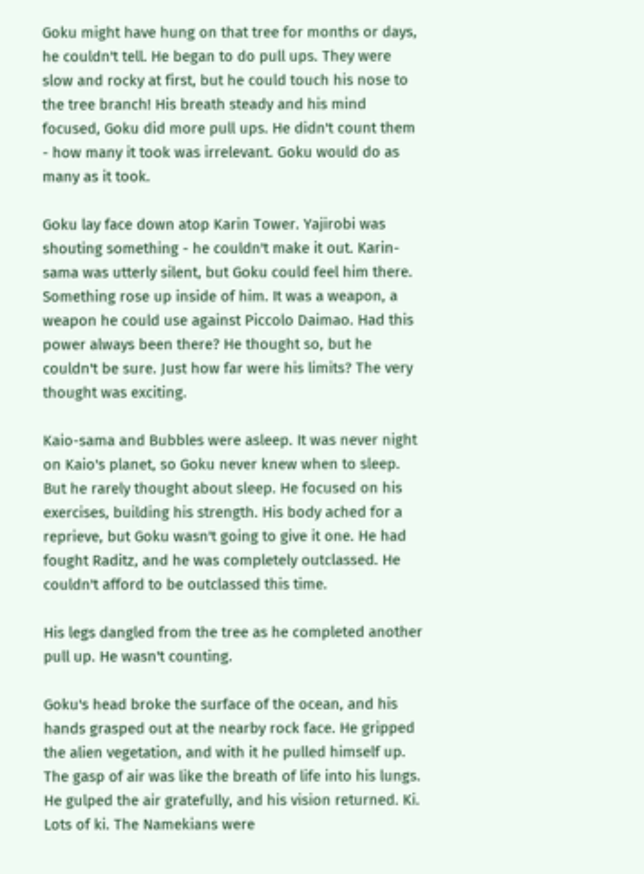Goku might have hung on that tree for months or days, he couldn't tell. He began to do pull ups. They were slow and rocky at first, but he could touch his nose to the tree branch! His breath steady and his mind focused, Goku did more pull ups. He didn't count them - how many it took was irrelevant. Goku would do as many as it took.

Goku lay face down atop Karin Tower. Yajirobi was shouting something - he couldn't make it out. Karin-sama was utterly silent, but Goku could feel him there. Something rose up inside of him. It was a weapon, a weapon he could use against Piccolo Daimao. Had this power always been there? He thought so, but he couldn't be sure. Just how far were his limits? The very thought was exciting.

Kaio-sama and Bubbles were asleep. It was never night on Kaio's planet, so Goku never knew when to sleep. But he rarely thought about sleep. He focused on his exercises, building his strength. His body ached for a reprieve, but Goku wasn't going to give it one. He had fought Raditz, and he was completely outclassed. He couldn't afford to be outclassed this time.

His legs dangled from the tree as he completed another pull up. He wasn't counting.

Goku's head broke the surface of the ocean, and his hands grasped out at the nearby rock face. He gripped the alien vegetation, and with it he pulled himself up. The gasp of air was like the breath of life into his lungs. He gulped the air gratefully, and his vision returned. Ki. Lots of ki. The Namekians were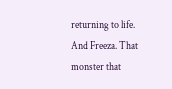returning to life. And Freeza. That monster that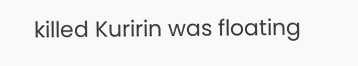killed Kuririn was floating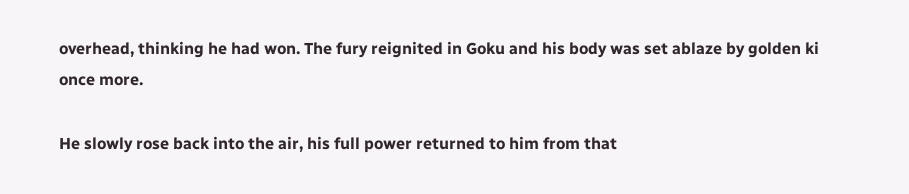overhead, thinking he had won. The fury reignited in Goku and his body was set ablaze by golden ki once more.

He slowly rose back into the air, his full power returned to him from that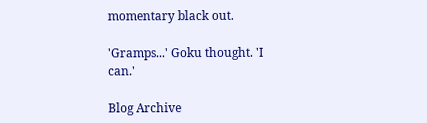momentary black out.

'Gramps...' Goku thought. 'I can.'

Blog Archive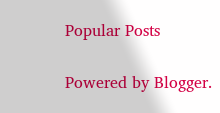Popular Posts

Powered by Blogger.